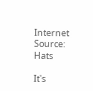Internet Source: Hats

It's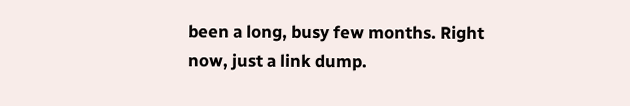been a long, busy few months. Right now, just a link dump.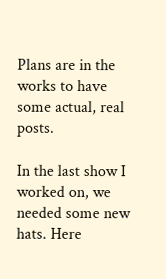Plans are in the works to have some actual, real posts.

In the last show I worked on, we needed some new hats. Here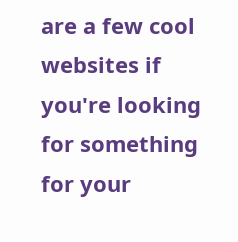are a few cool websites if you're looking for something for your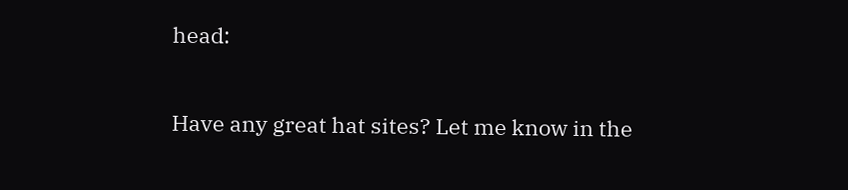head:

Have any great hat sites? Let me know in the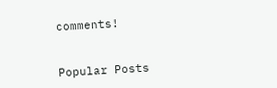comments!


Popular Posts